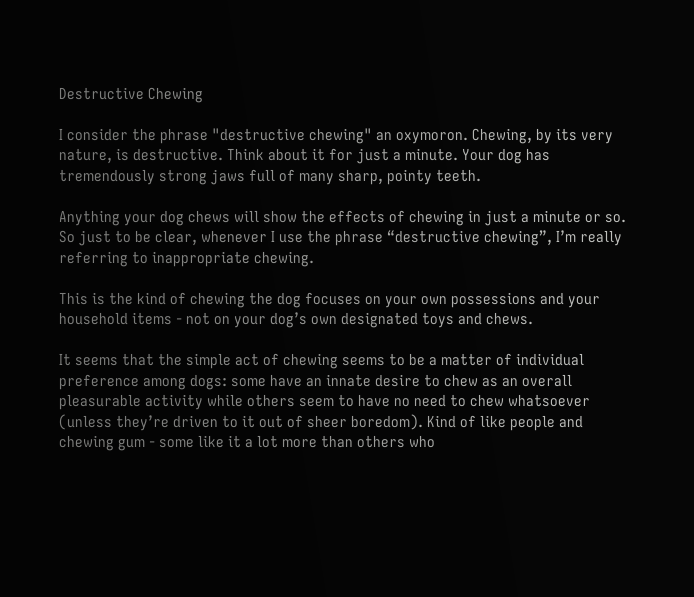Destructive Chewing

I consider the phrase "destructive chewing" an oxymoron. Chewing, by its very nature, is destructive. Think about it for just a minute. Your dog has tremendously strong jaws full of many sharp, pointy teeth.

Anything your dog chews will show the effects of chewing in just a minute or so. So just to be clear, whenever I use the phrase “destructive chewing”, I’m really referring to inappropriate chewing.

This is the kind of chewing the dog focuses on your own possessions and your household items - not on your dog’s own designated toys and chews.

It seems that the simple act of chewing seems to be a matter of individual preference among dogs: some have an innate desire to chew as an overall pleasurable activity while others seem to have no need to chew whatsoever (unless they’re driven to it out of sheer boredom). Kind of like people and chewing gum - some like it a lot more than others who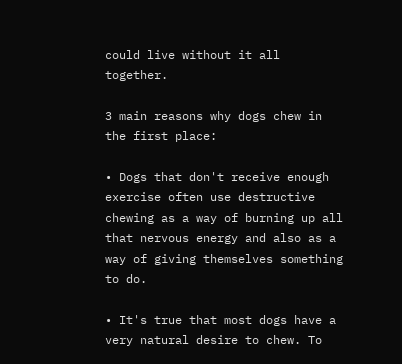could live without it all together.

3 main reasons why dogs chew in the first place:

• Dogs that don't receive enough exercise often use destructive chewing as a way of burning up all that nervous energy and also as a way of giving themselves something to do.

• It's true that most dogs have a very natural desire to chew. To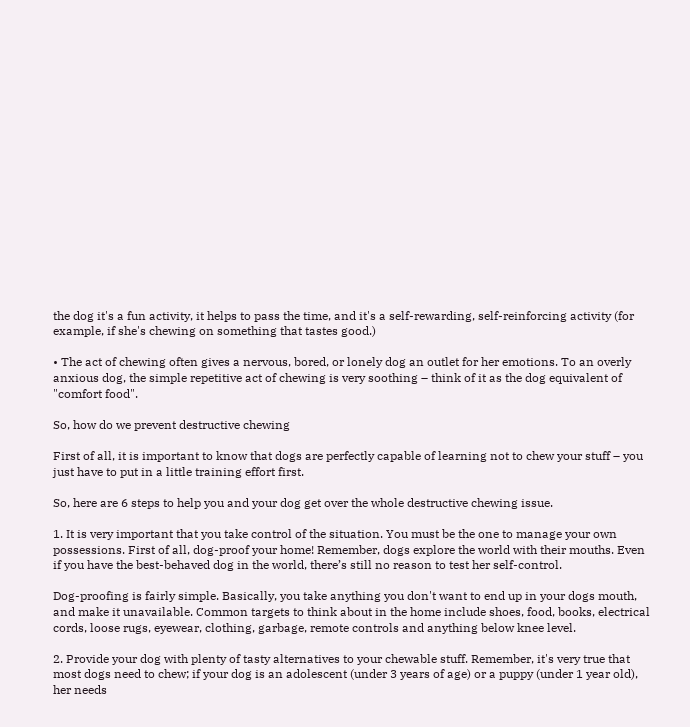the dog it's a fun activity, it helps to pass the time, and it's a self-rewarding, self-reinforcing activity (for example, if she's chewing on something that tastes good.)

• The act of chewing often gives a nervous, bored, or lonely dog an outlet for her emotions. To an overly anxious dog, the simple repetitive act of chewing is very soothing – think of it as the dog equivalent of "comfort food".

So, how do we prevent destructive chewing

First of all, it is important to know that dogs are perfectly capable of learning not to chew your stuff – you just have to put in a little training effort first.

So, here are 6 steps to help you and your dog get over the whole destructive chewing issue.

1. It is very important that you take control of the situation. You must be the one to manage your own possessions. First of all, dog-proof your home! Remember, dogs explore the world with their mouths. Even if you have the best-behaved dog in the world, there’s still no reason to test her self-control.

Dog-proofing is fairly simple. Basically, you take anything you don't want to end up in your dogs mouth, and make it unavailable. Common targets to think about in the home include shoes, food, books, electrical cords, loose rugs, eyewear, clothing, garbage, remote controls and anything below knee level.

2. Provide your dog with plenty of tasty alternatives to your chewable stuff. Remember, it's very true that most dogs need to chew; if your dog is an adolescent (under 3 years of age) or a puppy (under 1 year old), her needs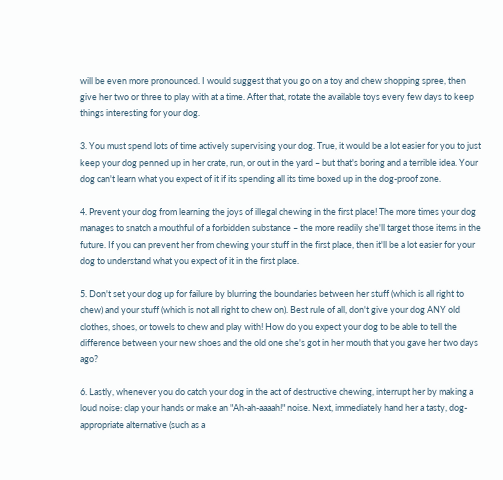will be even more pronounced. I would suggest that you go on a toy and chew shopping spree, then give her two or three to play with at a time. After that, rotate the available toys every few days to keep things interesting for your dog.

3. You must spend lots of time actively supervising your dog. True, it would be a lot easier for you to just keep your dog penned up in her crate, run, or out in the yard – but that's boring and a terrible idea. Your dog can't learn what you expect of it if its spending all its time boxed up in the dog-proof zone.

4. Prevent your dog from learning the joys of illegal chewing in the first place! The more times your dog manages to snatch a mouthful of a forbidden substance – the more readily she'll target those items in the future. If you can prevent her from chewing your stuff in the first place, then it'll be a lot easier for your dog to understand what you expect of it in the first place.

5. Don't set your dog up for failure by blurring the boundaries between her stuff (which is all right to chew) and your stuff (which is not all right to chew on). Best rule of all, don't give your dog ANY old clothes, shoes, or towels to chew and play with! How do you expect your dog to be able to tell the difference between your new shoes and the old one she's got in her mouth that you gave her two days ago?

6. Lastly, whenever you do catch your dog in the act of destructive chewing, interrupt her by making a loud noise: clap your hands or make an "Ah-ah-aaaah!" noise. Next, immediately hand her a tasty, dog-appropriate alternative (such as a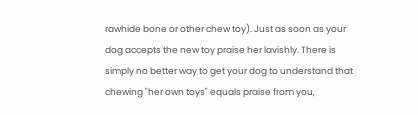rawhide bone or other chew toy). Just as soon as your dog accepts the new toy praise her lavishly. There is simply no better way to get your dog to understand that chewing "her own toys" equals praise from you,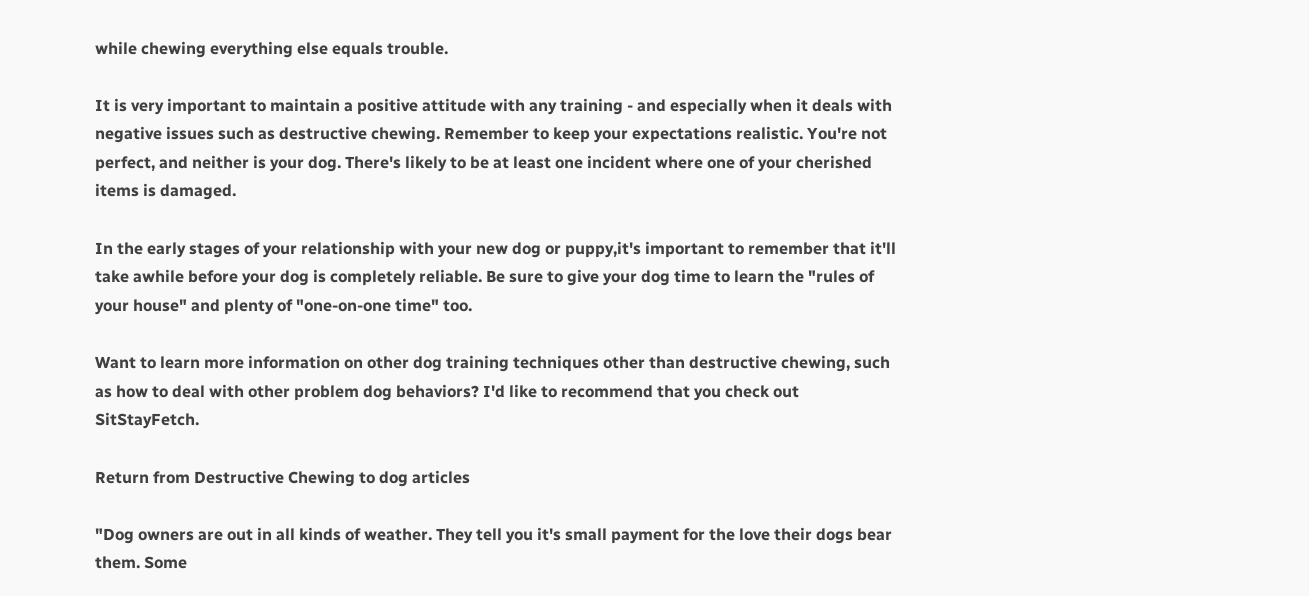while chewing everything else equals trouble.

It is very important to maintain a positive attitude with any training - and especially when it deals with negative issues such as destructive chewing. Remember to keep your expectations realistic. You're not perfect, and neither is your dog. There's likely to be at least one incident where one of your cherished items is damaged.

In the early stages of your relationship with your new dog or puppy,it's important to remember that it'll take awhile before your dog is completely reliable. Be sure to give your dog time to learn the "rules of your house" and plenty of "one-on-one time" too.

Want to learn more information on other dog training techniques other than destructive chewing, such as how to deal with other problem dog behaviors? I'd like to recommend that you check out SitStayFetch.

Return from Destructive Chewing to dog articles

"Dog owners are out in all kinds of weather. They tell you it's small payment for the love their dogs bear them. Some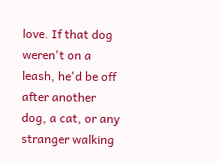love. If that dog weren't on a leash, he'd be off after another dog, a cat, or any stranger walking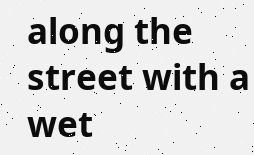along the street with a wet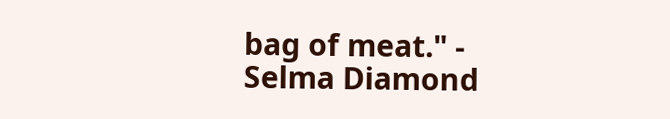bag of meat." - Selma Diamond